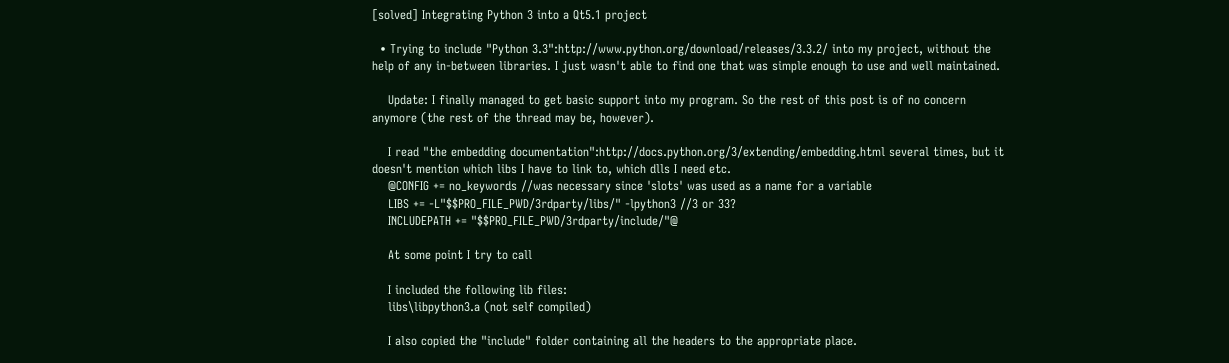[solved] Integrating Python 3 into a Qt5.1 project

  • Trying to include "Python 3.3":http://www.python.org/download/releases/3.3.2/ into my project, without the help of any in-between libraries. I just wasn't able to find one that was simple enough to use and well maintained.

    Update: I finally managed to get basic support into my program. So the rest of this post is of no concern anymore (the rest of the thread may be, however).

    I read "the embedding documentation":http://docs.python.org/3/extending/embedding.html several times, but it doesn't mention which libs I have to link to, which dlls I need etc.
    @CONFIG += no_keywords //was necessary since 'slots' was used as a name for a variable
    LIBS += -L"$$PRO_FILE_PWD/3rdparty/libs/" -lpython3 //3 or 33?
    INCLUDEPATH += "$$PRO_FILE_PWD/3rdparty/include/"@

    At some point I try to call

    I included the following lib files:
    libs\libpython3.a (not self compiled)

    I also copied the "include" folder containing all the headers to the appropriate place.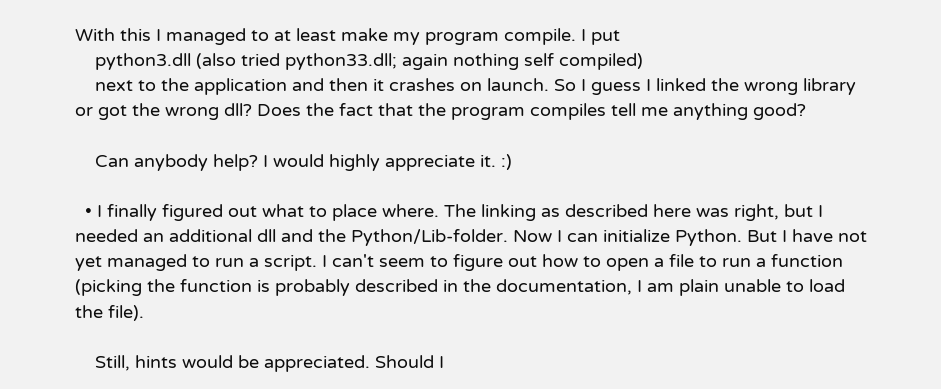With this I managed to at least make my program compile. I put
    python3.dll (also tried python33.dll; again nothing self compiled)
    next to the application and then it crashes on launch. So I guess I linked the wrong library or got the wrong dll? Does the fact that the program compiles tell me anything good?

    Can anybody help? I would highly appreciate it. :)

  • I finally figured out what to place where. The linking as described here was right, but I needed an additional dll and the Python/Lib-folder. Now I can initialize Python. But I have not yet managed to run a script. I can't seem to figure out how to open a file to run a function (picking the function is probably described in the documentation, I am plain unable to load the file).

    Still, hints would be appreciated. Should I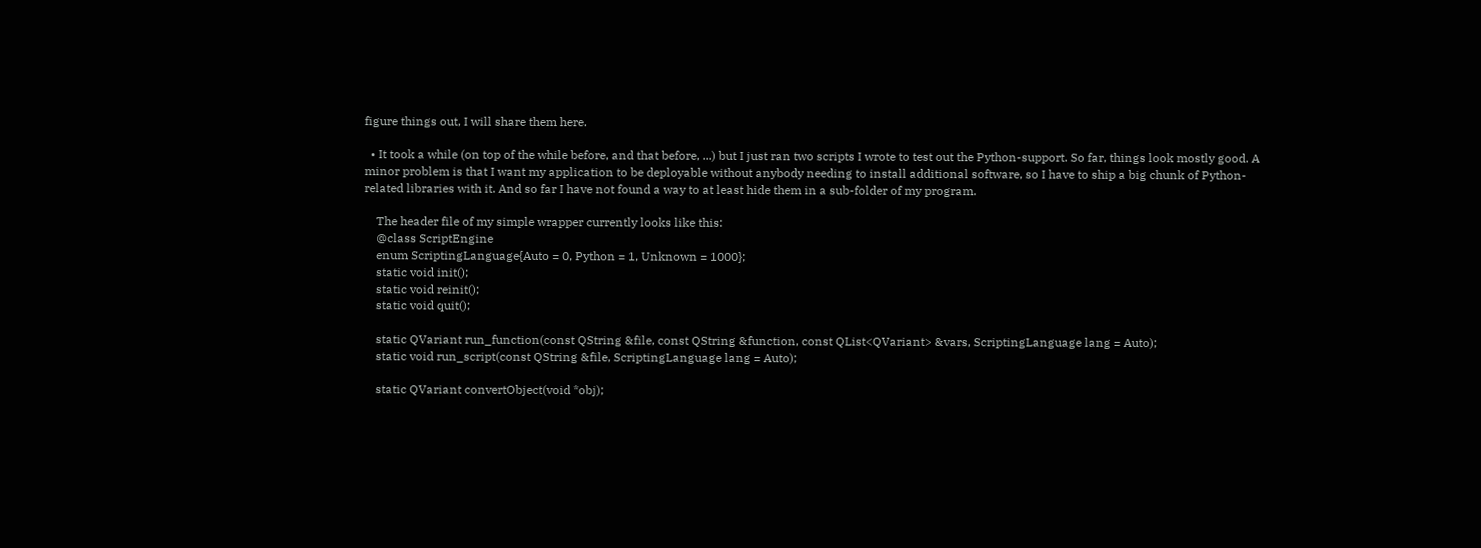figure things out, I will share them here.

  • It took a while (on top of the while before, and that before, ...) but I just ran two scripts I wrote to test out the Python-support. So far, things look mostly good. A minor problem is that I want my application to be deployable without anybody needing to install additional software, so I have to ship a big chunk of Python-related libraries with it. And so far I have not found a way to at least hide them in a sub-folder of my program.

    The header file of my simple wrapper currently looks like this:
    @class ScriptEngine
    enum ScriptingLanguage{Auto = 0, Python = 1, Unknown = 1000};
    static void init();
    static void reinit();
    static void quit();

    static QVariant run_function(const QString &file, const QString &function, const QList<QVariant> &vars, ScriptingLanguage lang = Auto);
    static void run_script(const QString &file, ScriptingLanguage lang = Auto);

    static QVariant convertObject(void *obj);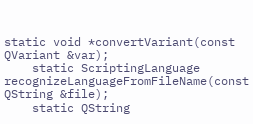static void *convertVariant(const QVariant &var);
    static ScriptingLanguage recognizeLanguageFromFileName(const QString &file);
    static QString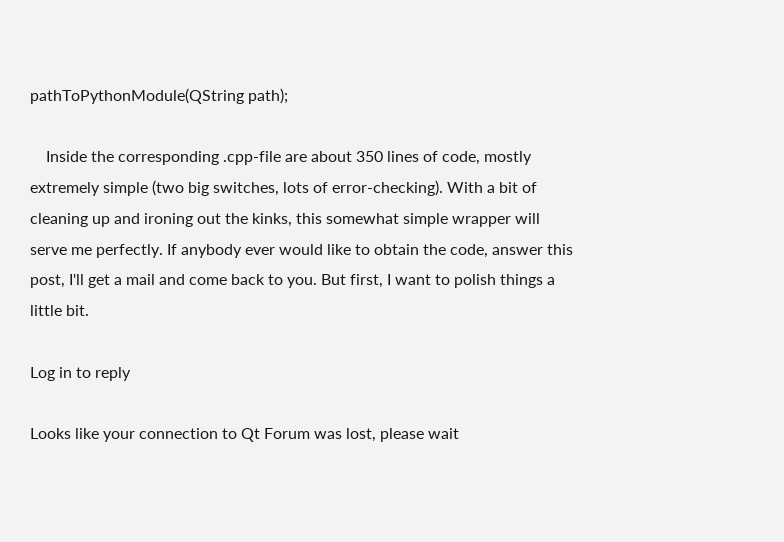pathToPythonModule(QString path);

    Inside the corresponding .cpp-file are about 350 lines of code, mostly extremely simple (two big switches, lots of error-checking). With a bit of cleaning up and ironing out the kinks, this somewhat simple wrapper will serve me perfectly. If anybody ever would like to obtain the code, answer this post, I'll get a mail and come back to you. But first, I want to polish things a little bit.

Log in to reply

Looks like your connection to Qt Forum was lost, please wait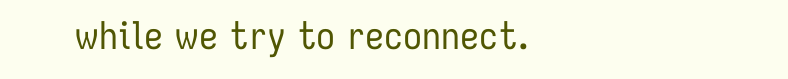while we try to reconnect.